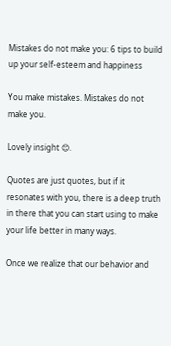Mistakes do not make you: 6 tips to build up your self-esteem and happiness

You make mistakes. Mistakes do not make you.

Lovely insight 😊.

Quotes are just quotes, but if it resonates with you, there is a deep truth in there that you can start using to make your life better in many ways.

Once we realize that our behavior and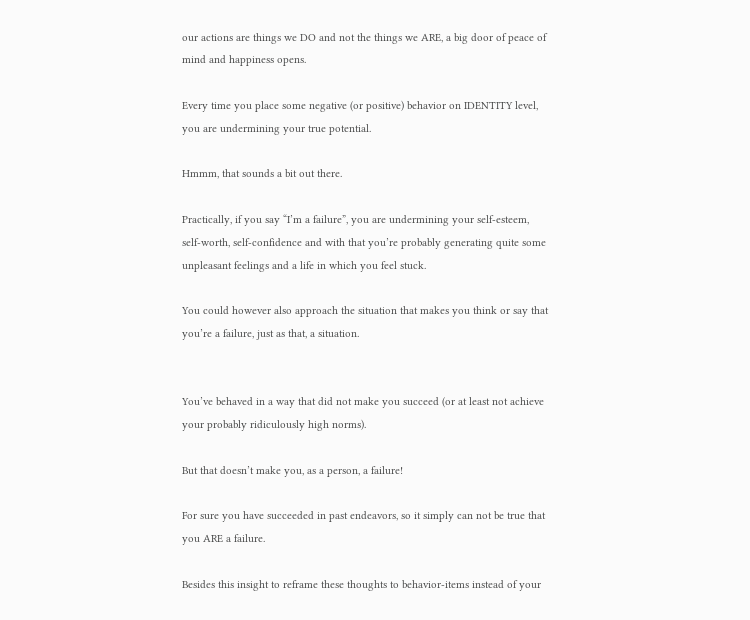our actions are things we DO and not the things we ARE, a big door of peace of mind and happiness opens.

Every time you place some negative (or positive) behavior on IDENTITY level, you are undermining your true potential.

Hmmm, that sounds a bit out there.

Practically, if you say “I’m a failure”, you are undermining your self-esteem, self-worth, self-confidence and with that you’re probably generating quite some unpleasant feelings and a life in which you feel stuck.

You could however also approach the situation that makes you think or say that you’re a failure, just as that, a situation.


You’ve behaved in a way that did not make you succeed (or at least not achieve your probably ridiculously high norms).

But that doesn’t make you, as a person, a failure!

For sure you have succeeded in past endeavors, so it simply can not be true that you ARE a failure.

Besides this insight to reframe these thoughts to behavior-items instead of your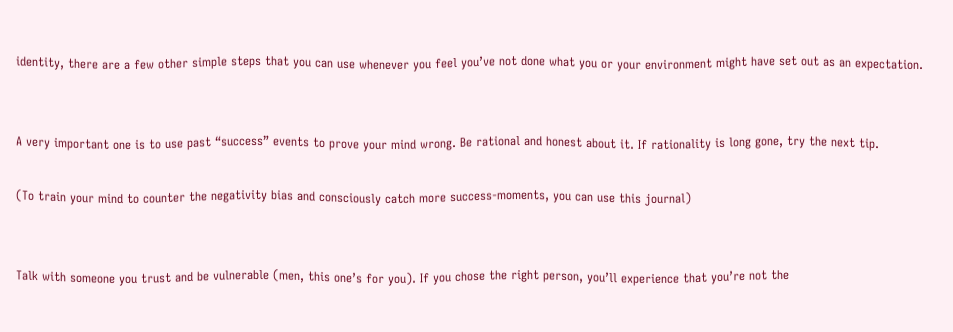identity, there are a few other simple steps that you can use whenever you feel you’ve not done what you or your environment might have set out as an expectation.


A very important one is to use past “success” events to prove your mind wrong. Be rational and honest about it. If rationality is long gone, try the next tip.

(To train your mind to counter the negativity bias and consciously catch more success-moments, you can use this journal)


Talk with someone you trust and be vulnerable (men, this one’s for you). If you chose the right person, you’ll experience that you’re not the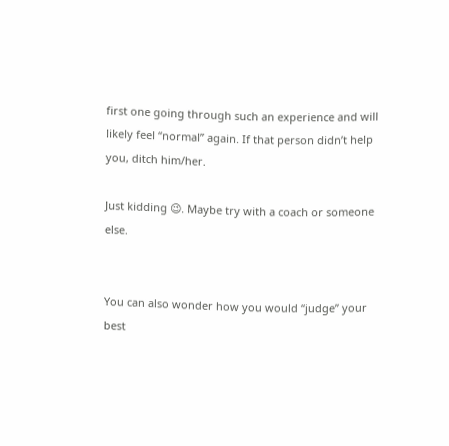first one going through such an experience and will likely feel “normal” again. If that person didn’t help you, ditch him/her.

Just kidding 😉. Maybe try with a coach or someone else.


You can also wonder how you would “judge” your best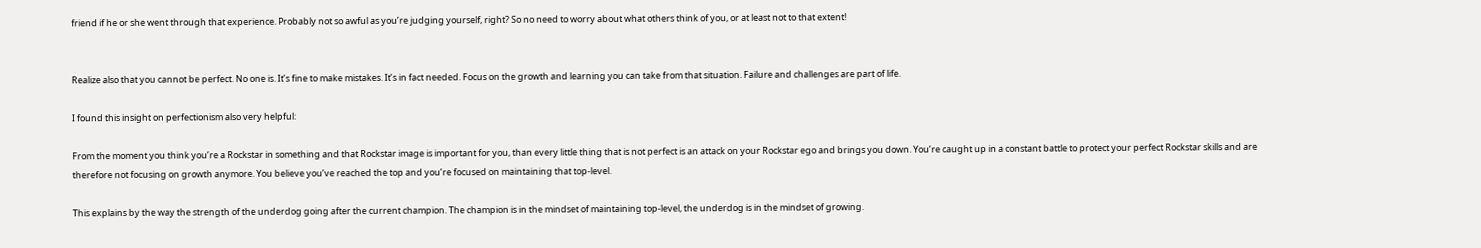friend if he or she went through that experience. Probably not so awful as you’re judging yourself, right? So no need to worry about what others think of you, or at least not to that extent!


Realize also that you cannot be perfect. No one is. It’s fine to make mistakes. It’s in fact needed. Focus on the growth and learning you can take from that situation. Failure and challenges are part of life.

I found this insight on perfectionism also very helpful:

From the moment you think you’re a Rockstar in something and that Rockstar image is important for you, than every little thing that is not perfect is an attack on your Rockstar ego and brings you down. You’re caught up in a constant battle to protect your perfect Rockstar skills and are therefore not focusing on growth anymore. You believe you’ve reached the top and you’re focused on maintaining that top-level.

This explains by the way the strength of the underdog going after the current champion. The champion is in the mindset of maintaining top-level, the underdog is in the mindset of growing.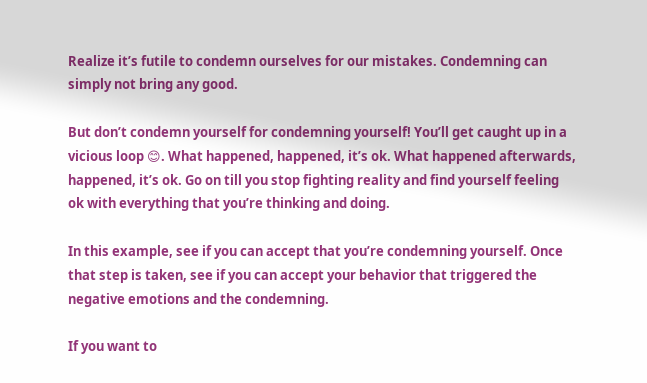Realize it’s futile to condemn ourselves for our mistakes. Condemning can simply not bring any good.

But don’t condemn yourself for condemning yourself! You’ll get caught up in a vicious loop 😊. What happened, happened, it’s ok. What happened afterwards, happened, it’s ok. Go on till you stop fighting reality and find yourself feeling ok with everything that you’re thinking and doing.

In this example, see if you can accept that you’re condemning yourself. Once that step is taken, see if you can accept your behavior that triggered the negative emotions and the condemning.

If you want to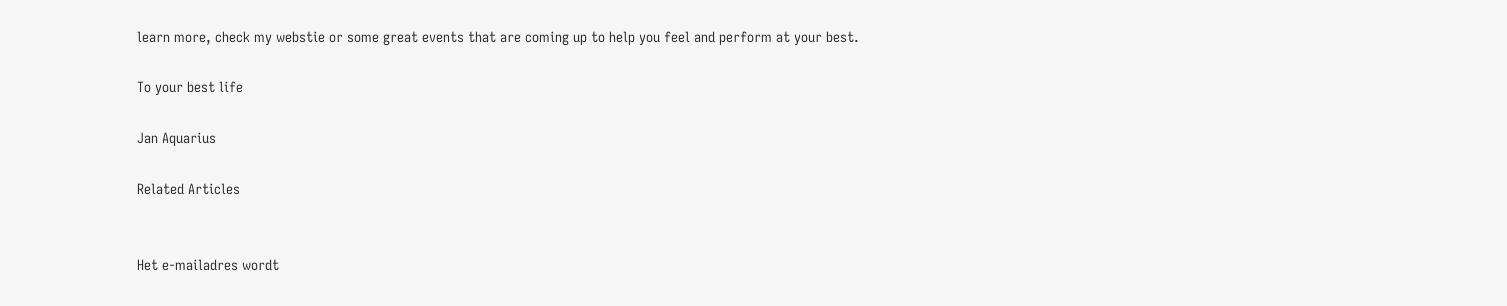learn more, check my webstie or some great events that are coming up to help you feel and perform at your best.

To your best life

Jan Aquarius

Related Articles


Het e-mailadres wordt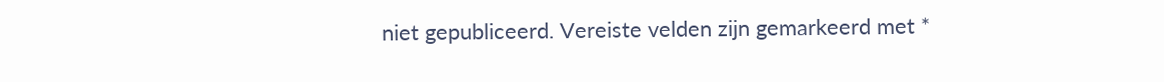niet gepubliceerd. Vereiste velden zijn gemarkeerd met *